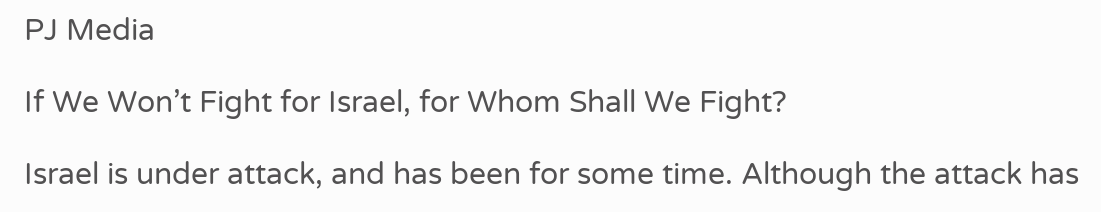PJ Media

If We Won’t Fight for Israel, for Whom Shall We Fight?

Israel is under attack, and has been for some time. Although the attack has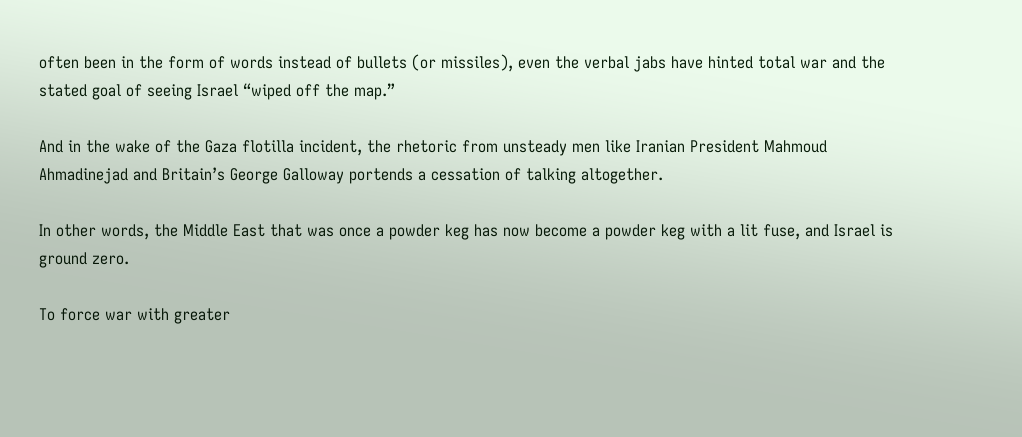often been in the form of words instead of bullets (or missiles), even the verbal jabs have hinted total war and the stated goal of seeing Israel “wiped off the map.”

And in the wake of the Gaza flotilla incident, the rhetoric from unsteady men like Iranian President Mahmoud Ahmadinejad and Britain’s George Galloway portends a cessation of talking altogether.

In other words, the Middle East that was once a powder keg has now become a powder keg with a lit fuse, and Israel is ground zero.

To force war with greater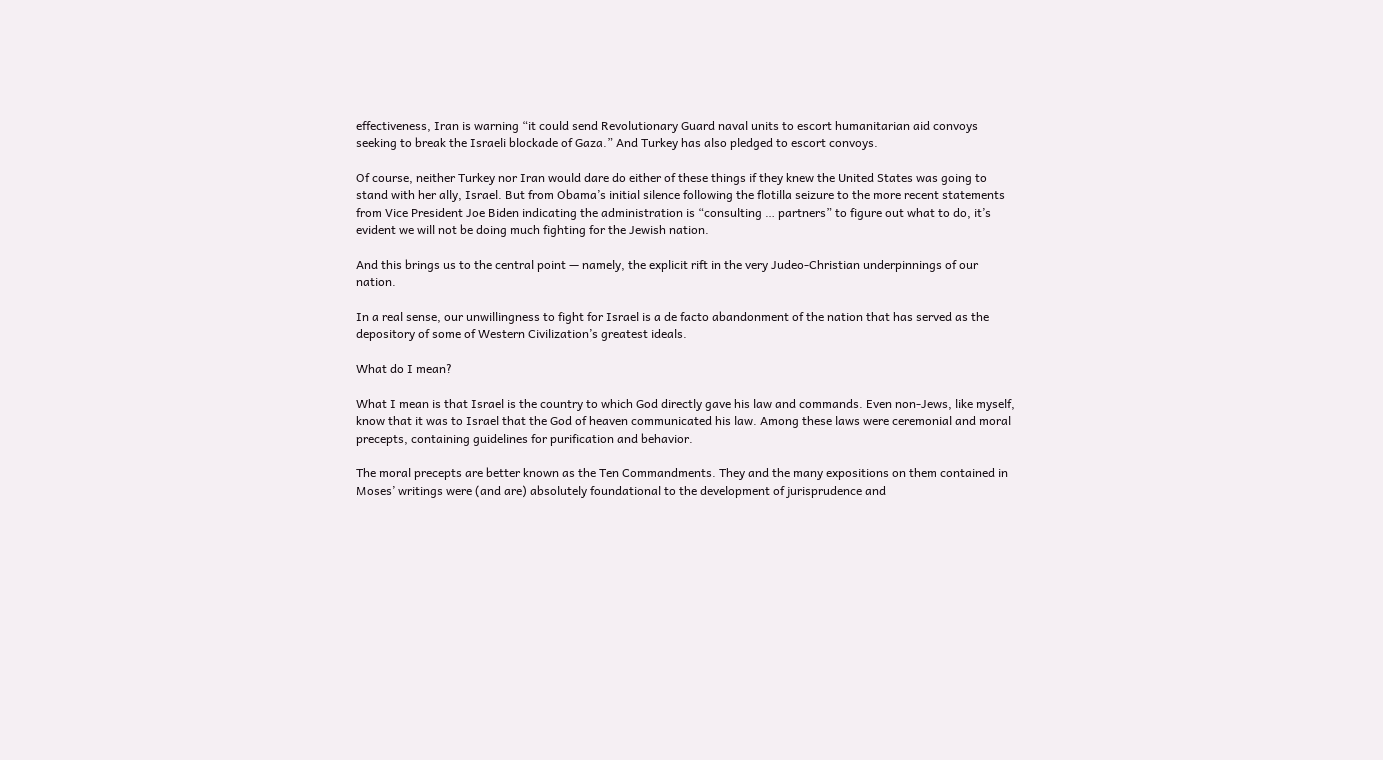effectiveness, Iran is warning “it could send Revolutionary Guard naval units to escort humanitarian aid convoys seeking to break the Israeli blockade of Gaza.” And Turkey has also pledged to escort convoys.

Of course, neither Turkey nor Iran would dare do either of these things if they knew the United States was going to stand with her ally, Israel. But from Obama’s initial silence following the flotilla seizure to the more recent statements from Vice President Joe Biden indicating the administration is “consulting … partners” to figure out what to do, it’s evident we will not be doing much fighting for the Jewish nation.

And this brings us to the central point — namely, the explicit rift in the very Judeo-Christian underpinnings of our nation.

In a real sense, our unwillingness to fight for Israel is a de facto abandonment of the nation that has served as the depository of some of Western Civilization’s greatest ideals.

What do I mean?

What I mean is that Israel is the country to which God directly gave his law and commands. Even non-Jews, like myself, know that it was to Israel that the God of heaven communicated his law. Among these laws were ceremonial and moral precepts, containing guidelines for purification and behavior.

The moral precepts are better known as the Ten Commandments. They and the many expositions on them contained in Moses’ writings were (and are) absolutely foundational to the development of jurisprudence and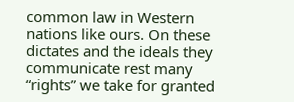common law in Western nations like ours. On these dictates and the ideals they communicate rest many “rights” we take for granted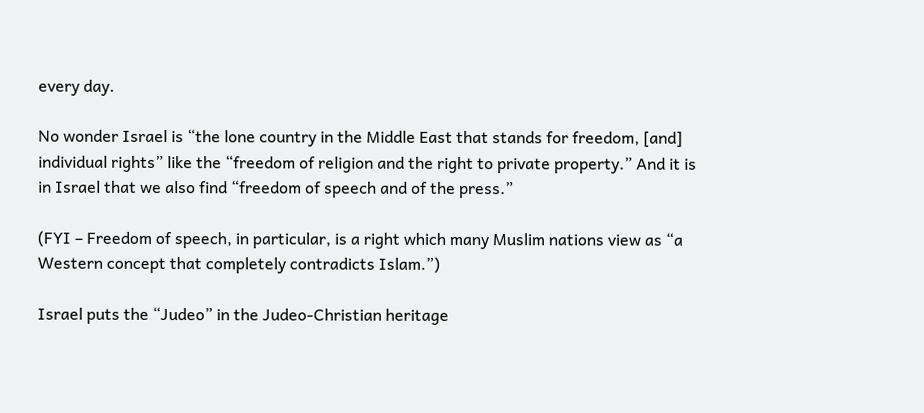every day.

No wonder Israel is “the lone country in the Middle East that stands for freedom, [and] individual rights” like the “freedom of religion and the right to private property.” And it is in Israel that we also find “freedom of speech and of the press.”

(FYI – Freedom of speech, in particular, is a right which many Muslim nations view as “a Western concept that completely contradicts Islam.”)

Israel puts the “Judeo” in the Judeo-Christian heritage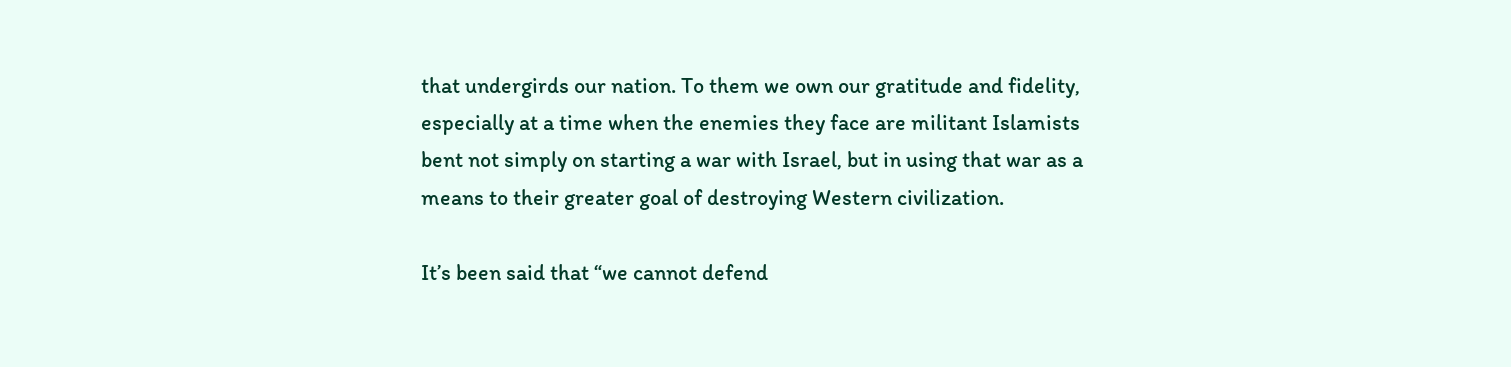that undergirds our nation. To them we own our gratitude and fidelity, especially at a time when the enemies they face are militant Islamists bent not simply on starting a war with Israel, but in using that war as a means to their greater goal of destroying Western civilization.

It’s been said that “we cannot defend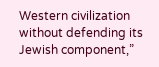Western civilization without defending its Jewish component,”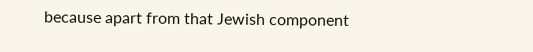because apart from that Jewish component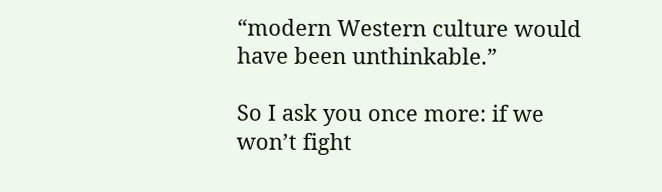“modern Western culture would have been unthinkable.”

So I ask you once more: if we won’t fight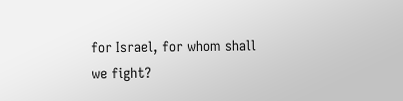for Israel, for whom shall we fight?